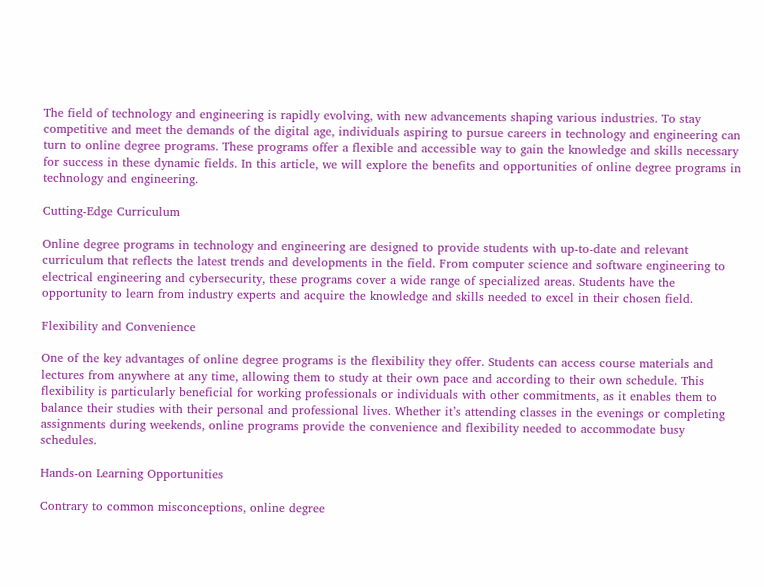The field of technology and engineering is rapidly evolving, with new advancements shaping various industries. To stay competitive and meet the demands of the digital age, individuals aspiring to pursue careers in technology and engineering can turn to online degree programs. These programs offer a flexible and accessible way to gain the knowledge and skills necessary for success in these dynamic fields. In this article, we will explore the benefits and opportunities of online degree programs in technology and engineering.

Cutting-Edge Curriculum

Online degree programs in technology and engineering are designed to provide students with up-to-date and relevant curriculum that reflects the latest trends and developments in the field. From computer science and software engineering to electrical engineering and cybersecurity, these programs cover a wide range of specialized areas. Students have the opportunity to learn from industry experts and acquire the knowledge and skills needed to excel in their chosen field.

Flexibility and Convenience

One of the key advantages of online degree programs is the flexibility they offer. Students can access course materials and lectures from anywhere at any time, allowing them to study at their own pace and according to their own schedule. This flexibility is particularly beneficial for working professionals or individuals with other commitments, as it enables them to balance their studies with their personal and professional lives. Whether it’s attending classes in the evenings or completing assignments during weekends, online programs provide the convenience and flexibility needed to accommodate busy schedules.

Hands-on Learning Opportunities

Contrary to common misconceptions, online degree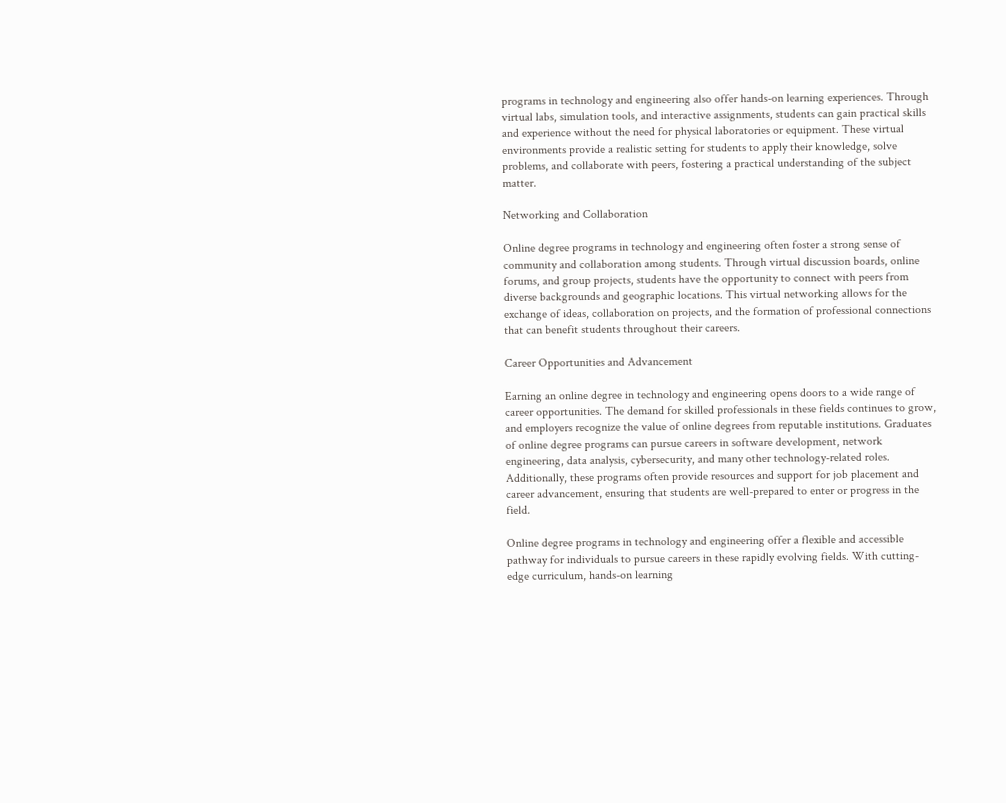programs in technology and engineering also offer hands-on learning experiences. Through virtual labs, simulation tools, and interactive assignments, students can gain practical skills and experience without the need for physical laboratories or equipment. These virtual environments provide a realistic setting for students to apply their knowledge, solve problems, and collaborate with peers, fostering a practical understanding of the subject matter.

Networking and Collaboration

Online degree programs in technology and engineering often foster a strong sense of community and collaboration among students. Through virtual discussion boards, online forums, and group projects, students have the opportunity to connect with peers from diverse backgrounds and geographic locations. This virtual networking allows for the exchange of ideas, collaboration on projects, and the formation of professional connections that can benefit students throughout their careers.

Career Opportunities and Advancement

Earning an online degree in technology and engineering opens doors to a wide range of career opportunities. The demand for skilled professionals in these fields continues to grow, and employers recognize the value of online degrees from reputable institutions. Graduates of online degree programs can pursue careers in software development, network engineering, data analysis, cybersecurity, and many other technology-related roles. Additionally, these programs often provide resources and support for job placement and career advancement, ensuring that students are well-prepared to enter or progress in the field.

Online degree programs in technology and engineering offer a flexible and accessible pathway for individuals to pursue careers in these rapidly evolving fields. With cutting-edge curriculum, hands-on learning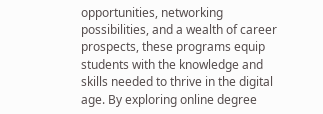opportunities, networking possibilities, and a wealth of career prospects, these programs equip students with the knowledge and skills needed to thrive in the digital age. By exploring online degree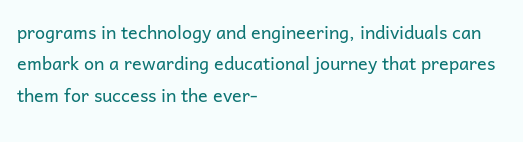programs in technology and engineering, individuals can embark on a rewarding educational journey that prepares them for success in the ever-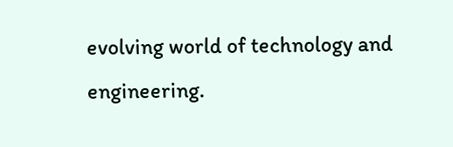evolving world of technology and engineering.